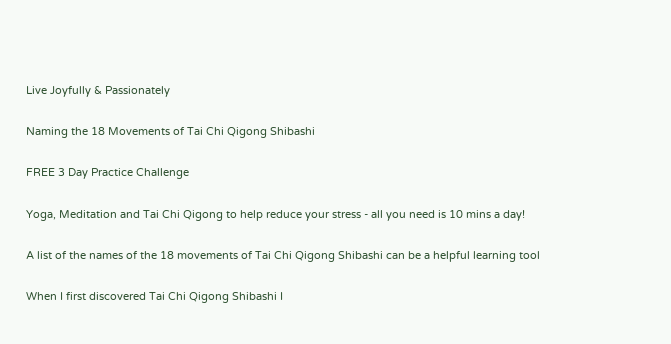Live Joyfully & Passionately

Naming the 18 Movements of Tai Chi Qigong Shibashi

FREE 3 Day Practice Challenge

Yoga, Meditation and Tai Chi Qigong to help reduce your stress - all you need is 10 mins a day!

A list of the names of the 18 movements of Tai Chi Qigong Shibashi can be a helpful learning tool

When I first discovered Tai Chi Qigong Shibashi I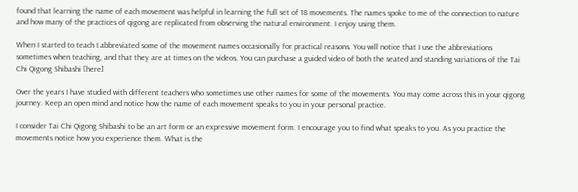found that learning the name of each movement was helpful in learning the full set of 18 movements. The names spoke to me of the connection to nature and how many of the practices of qigong are replicated from observing the natural environment. I enjoy using them.

When I started to teach I abbreviated some of the movement names occasionally for practical reasons. You will notice that I use the abbreviations sometimes when teaching, and that they are at times on the videos. You can purchase a guided video of both the seated and standing variations of the Tai Chi Qigong Shibashi [here]

Over the years I have studied with different teachers who sometimes use other names for some of the movements. You may come across this in your qigong journey. Keep an open mind and notice how the name of each movement speaks to you in your personal practice.

I consider Tai Chi Qigong Shibashi to be an art form or an expressive movement form. I encourage you to find what speaks to you. As you practice the movements notice how you experience them. What is the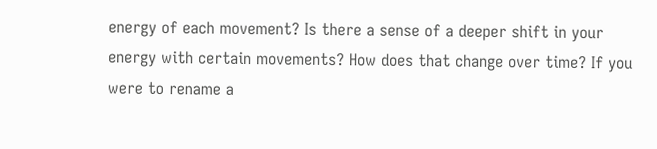energy of each movement? Is there a sense of a deeper shift in your energy with certain movements? How does that change over time? If you were to rename a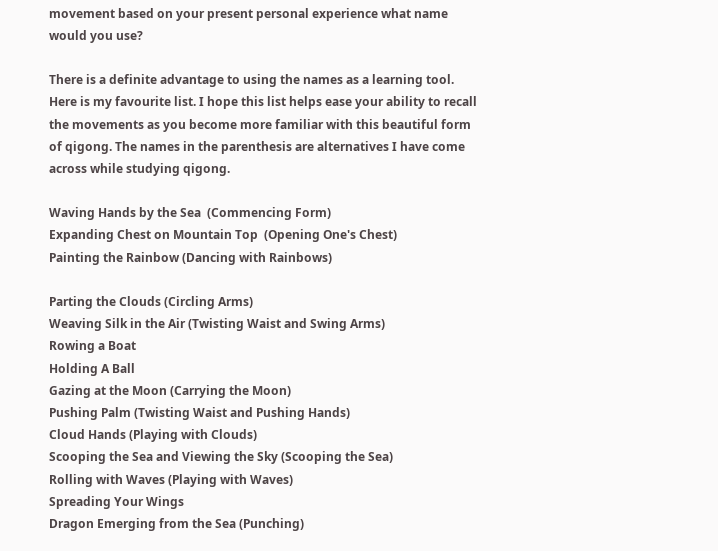movement based on your present personal experience what name would you use?

There is a definite advantage to using the names as a learning tool. Here is my favourite list. I hope this list helps ease your ability to recall the movements as you become more familiar with this beautiful form of qigong. The names in the parenthesis are alternatives I have come across while studying qigong.

Waving Hands by the Sea  (Commencing Form)
Expanding Chest on Mountain Top  (Opening One's Chest)
Painting the Rainbow (Dancing with Rainbows)

Parting the Clouds (Circling Arms)
Weaving Silk in the Air (Twisting Waist and Swing Arms)
Rowing a Boat
Holding A Ball
Gazing at the Moon (Carrying the Moon)
Pushing Palm (Twisting Waist and Pushing Hands)
Cloud Hands (Playing with Clouds)
Scooping the Sea and Viewing the Sky (Scooping the Sea)
Rolling with Waves (Playing with Waves)
Spreading Your Wings
Dragon Emerging from the Sea (Punching)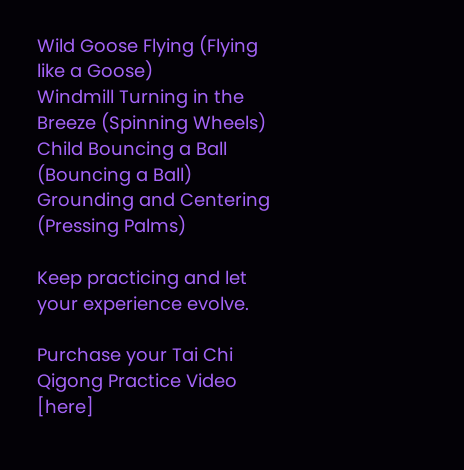Wild Goose Flying (Flying like a Goose)
Windmill Turning in the Breeze (Spinning Wheels)
Child Bouncing a Ball (Bouncing a Ball)
Grounding and Centering (Pressing Palms)

Keep practicing and let your experience evolve.

Purchase your Tai Chi Qigong Practice Video [here]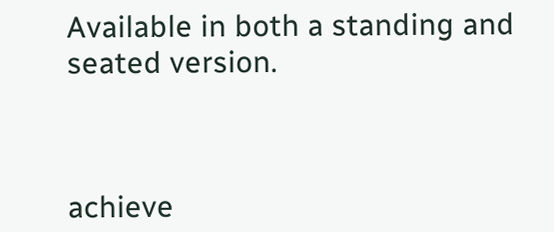Available in both a standing and seated version.



achieve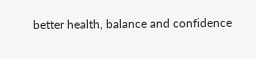better health, balance and confidence